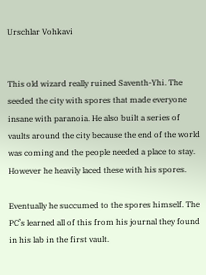Urschlar Vohkavi


This old wizard really ruined Saventh-Yhi. The seeded the city with spores that made everyone insane with paranoia. He also built a series of vaults around the city because the end of the world was coming and the people needed a place to stay. However he heavily laced these with his spores.

Eventually he succumed to the spores himself. The PC’s learned all of this from his journal they found in his lab in the first vault.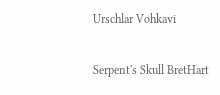Urschlar Vohkavi

Serpent's Skull BretHart